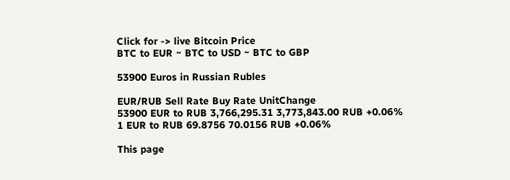Click for -> live Bitcoin Price
BTC to EUR ~ BTC to USD ~ BTC to GBP

53900 Euros in Russian Rubles

EUR/RUB Sell Rate Buy Rate UnitChange
53900 EUR to RUB 3,766,295.31 3,773,843.00 RUB +0.06%
1 EUR to RUB 69.8756 70.0156 RUB +0.06%

This page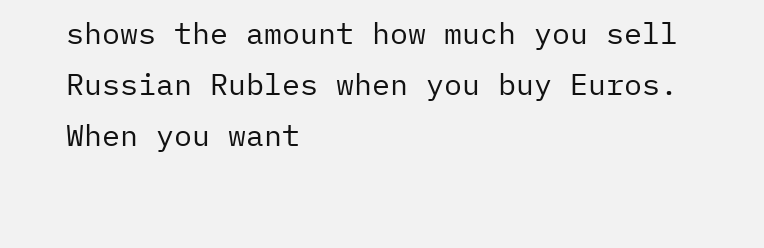shows the amount how much you sell Russian Rubles when you buy Euros. When you want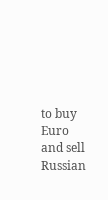to buy Euro and sell Russian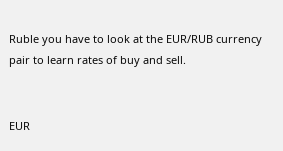Ruble you have to look at the EUR/RUB currency pair to learn rates of buy and sell.


EUR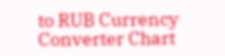to RUB Currency Converter Chart